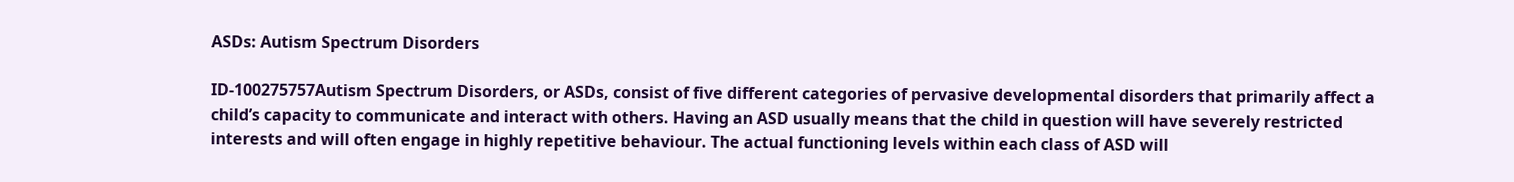ASDs: Autism Spectrum Disorders

ID-100275757Autism Spectrum Disorders, or ASDs, consist of five different categories of pervasive developmental disorders that primarily affect a child’s capacity to communicate and interact with others. Having an ASD usually means that the child in question will have severely restricted interests and will often engage in highly repetitive behaviour. The actual functioning levels within each class of ASD will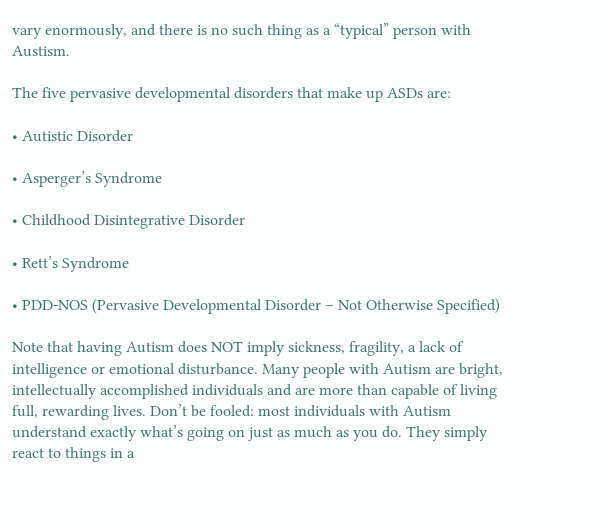vary enormously, and there is no such thing as a “typical” person with Austism.

The five pervasive developmental disorders that make up ASDs are:

• Autistic Disorder

• Asperger’s Syndrome

• Childhood Disintegrative Disorder

• Rett’s Syndrome

• PDD-NOS (Pervasive Developmental Disorder – Not Otherwise Specified)

Note that having Autism does NOT imply sickness, fragility, a lack of intelligence or emotional disturbance. Many people with Autism are bright, intellectually accomplished individuals and are more than capable of living full, rewarding lives. Don’t be fooled: most individuals with Autism understand exactly what’s going on just as much as you do. They simply react to things in a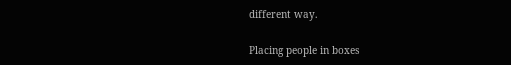different way.

Placing people in boxes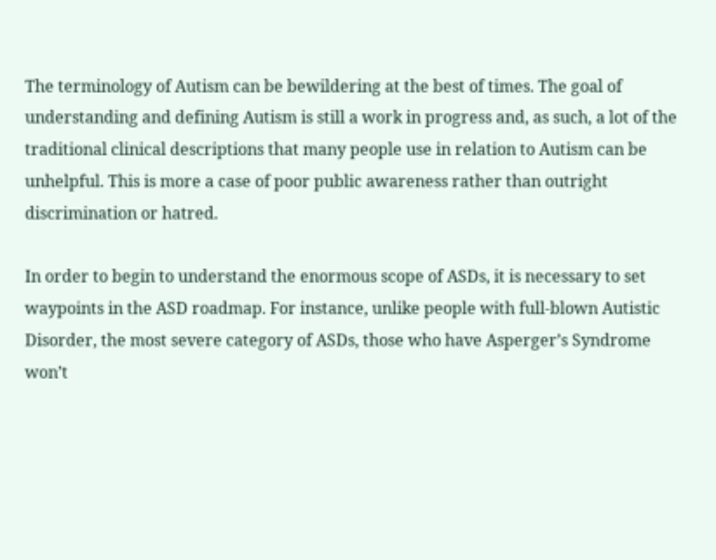The terminology of Autism can be bewildering at the best of times. The goal of understanding and defining Autism is still a work in progress and, as such, a lot of the traditional clinical descriptions that many people use in relation to Autism can be unhelpful. This is more a case of poor public awareness rather than outright discrimination or hatred.

In order to begin to understand the enormous scope of ASDs, it is necessary to set waypoints in the ASD roadmap. For instance, unlike people with full-blown Autistic Disorder, the most severe category of ASDs, those who have Asperger’s Syndrome won’t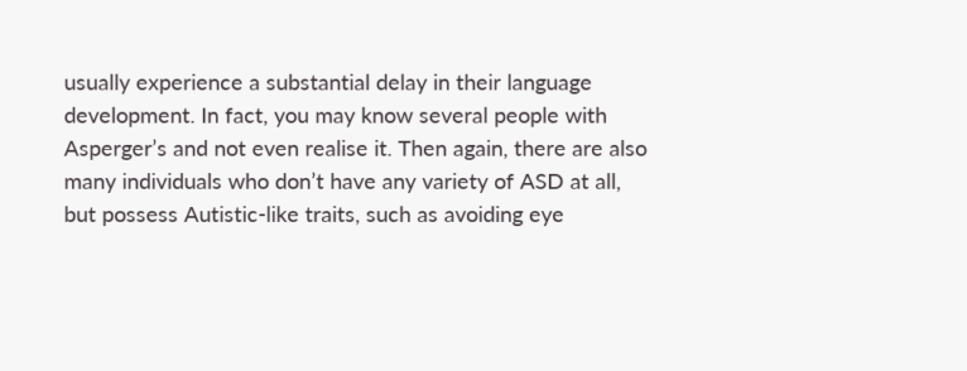usually experience a substantial delay in their language development. In fact, you may know several people with Asperger’s and not even realise it. Then again, there are also many individuals who don’t have any variety of ASD at all, but possess Autistic-like traits, such as avoiding eye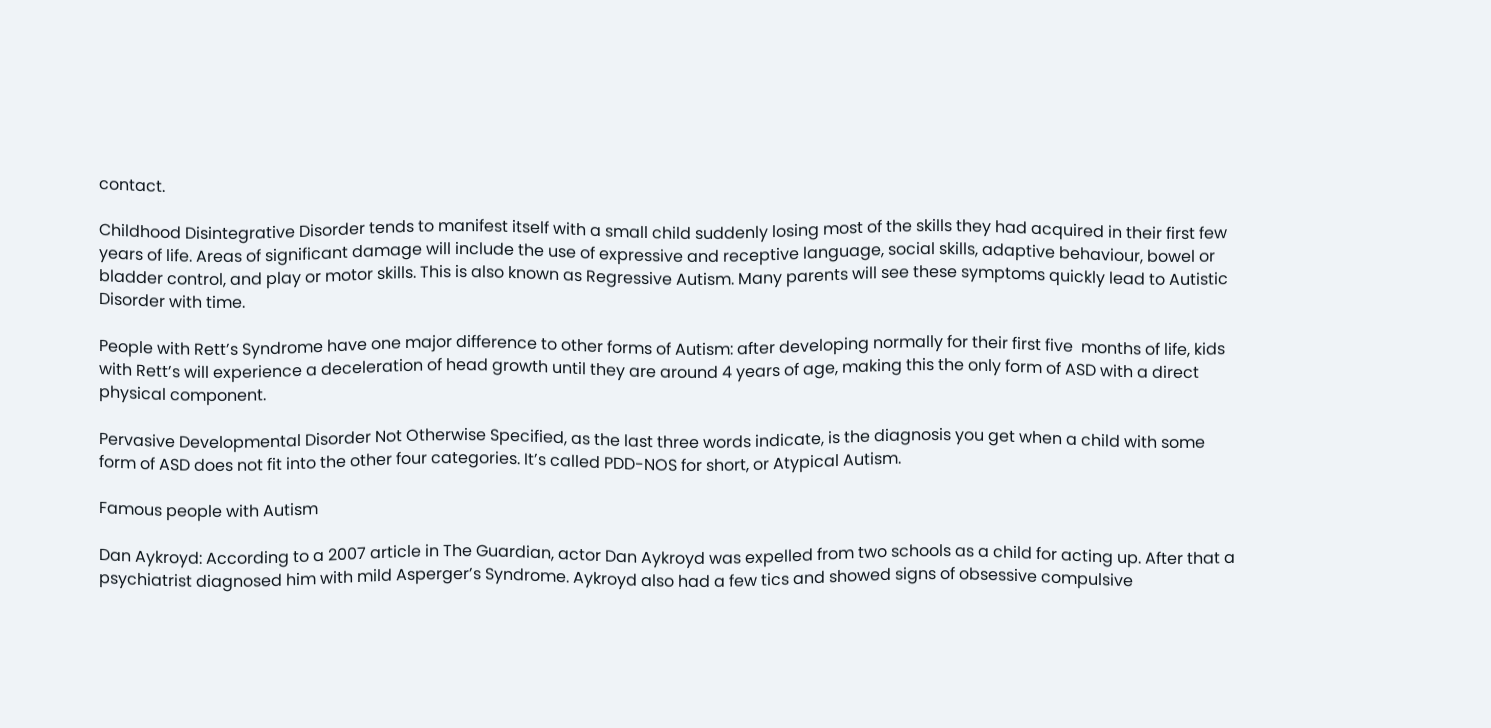contact.

Childhood Disintegrative Disorder tends to manifest itself with a small child suddenly losing most of the skills they had acquired in their first few years of life. Areas of significant damage will include the use of expressive and receptive language, social skills, adaptive behaviour, bowel or bladder control, and play or motor skills. This is also known as Regressive Autism. Many parents will see these symptoms quickly lead to Autistic Disorder with time.

People with Rett’s Syndrome have one major difference to other forms of Autism: after developing normally for their first five  months of life, kids with Rett’s will experience a deceleration of head growth until they are around 4 years of age, making this the only form of ASD with a direct physical component.

Pervasive Developmental Disorder Not Otherwise Specified, as the last three words indicate, is the diagnosis you get when a child with some form of ASD does not fit into the other four categories. It’s called PDD-NOS for short, or Atypical Autism.

Famous people with Autism

Dan Aykroyd: According to a 2007 article in The Guardian, actor Dan Aykroyd was expelled from two schools as a child for acting up. After that a psychiatrist diagnosed him with mild Asperger’s Syndrome. Aykroyd also had a few tics and showed signs of obsessive compulsive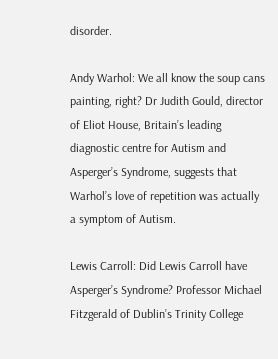disorder.

Andy Warhol: We all know the soup cans painting, right? Dr Judith Gould, director of Eliot House, Britain’s leading diagnostic centre for Autism and Asperger’s Syndrome, suggests that Warhol’s love of repetition was actually a symptom of Autism.

Lewis Carroll: Did Lewis Carroll have Asperger’s Syndrome? Professor Michael Fitzgerald of Dublin’s Trinity College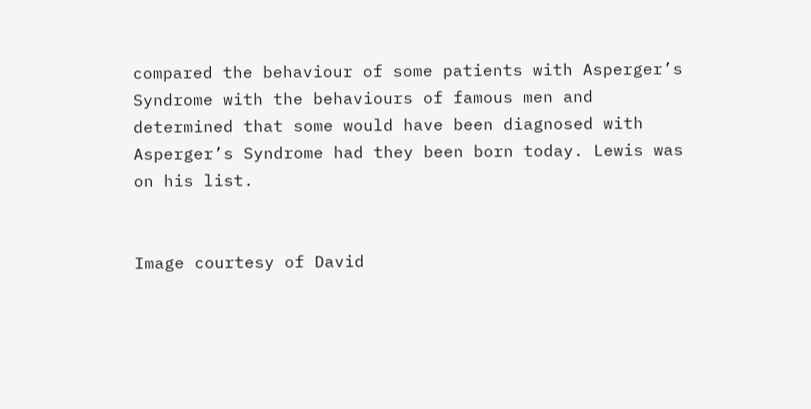compared the behaviour of some patients with Asperger’s Syndrome with the behaviours of famous men and determined that some would have been diagnosed with Asperger’s Syndrome had they been born today. Lewis was on his list.


Image courtesy of David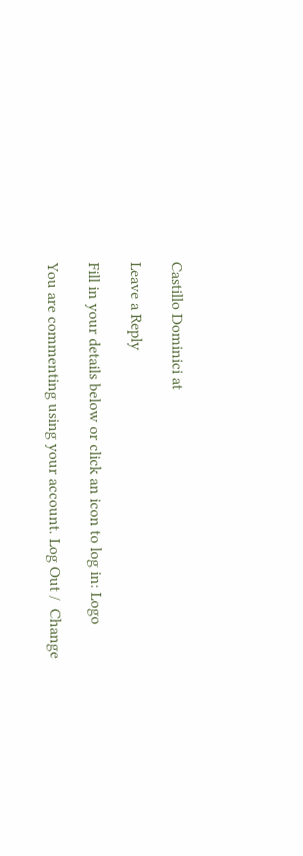Castillo Dominici at

Leave a Reply

Fill in your details below or click an icon to log in: Logo

You are commenting using your account. Log Out /  Change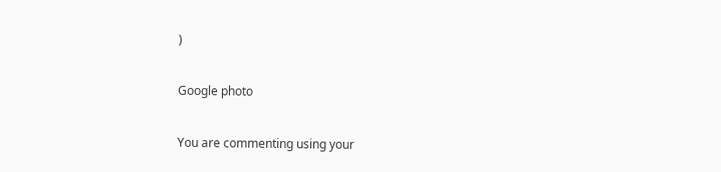)

Google photo

You are commenting using your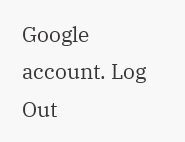Google account. Log Out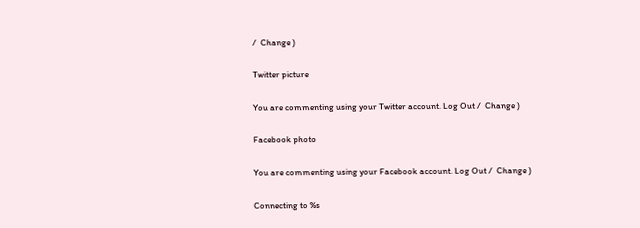/  Change )

Twitter picture

You are commenting using your Twitter account. Log Out /  Change )

Facebook photo

You are commenting using your Facebook account. Log Out /  Change )

Connecting to %s